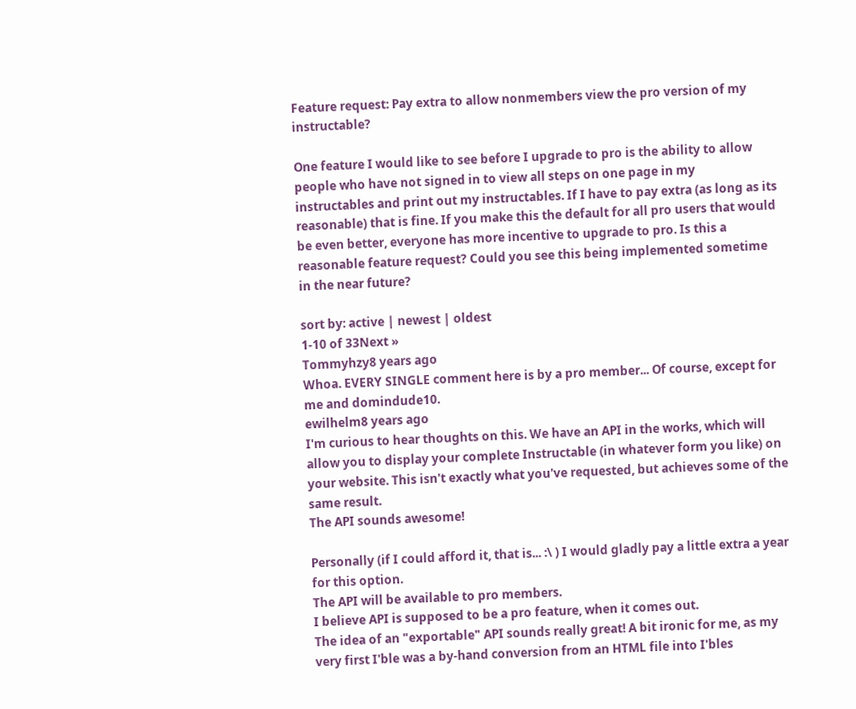Feature request: Pay extra to allow nonmembers view the pro version of my instructable?

One feature I would like to see before I upgrade to pro is the ability to allow people who have not signed in to view all steps on one page in my instructables and print out my instructables. If I have to pay extra (as long as its reasonable) that is fine. If you make this the default for all pro users that would be even better, everyone has more incentive to upgrade to pro. Is this a reasonable feature request? Could you see this being implemented sometime in the near future?

sort by: active | newest | oldest
1-10 of 33Next »
Tommyhzy8 years ago
Whoa. EVERY SINGLE comment here is by a pro member... Of course, except for me and domindude10.
ewilhelm8 years ago
I'm curious to hear thoughts on this. We have an API in the works, which will allow you to display your complete Instructable (in whatever form you like) on your website. This isn't exactly what you've requested, but achieves some of the same result.
The API sounds awesome!

Personally (if I could afford it, that is... :\ ) I would gladly pay a little extra a year for this option.
The API will be available to pro members.
I believe API is supposed to be a pro feature, when it comes out.
The idea of an "exportable" API sounds really great! A bit ironic for me, as my very first I'ble was a by-hand conversion from an HTML file into I'bles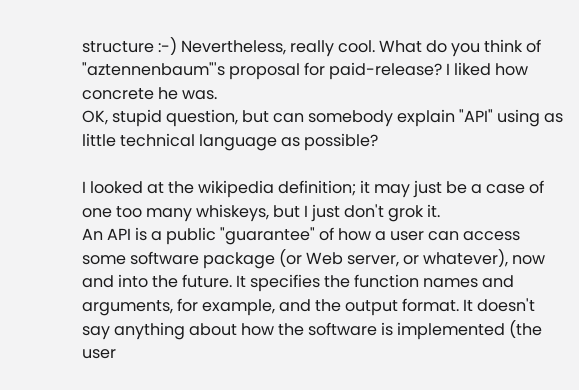structure :-) Nevertheless, really cool. What do you think of "aztennenbaum"'s proposal for paid-release? I liked how concrete he was.
OK, stupid question, but can somebody explain "API" using as little technical language as possible?

I looked at the wikipedia definition; it may just be a case of one too many whiskeys, but I just don't grok it.
An API is a public "guarantee" of how a user can access some software package (or Web server, or whatever), now and into the future. It specifies the function names and arguments, for example, and the output format. It doesn't say anything about how the software is implemented (the user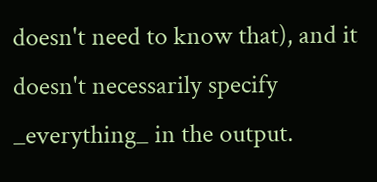doesn't need to know that), and it doesn't necessarily specify _everything_ in the output.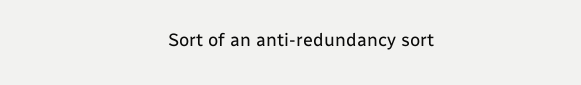Sort of an anti-redundancy sort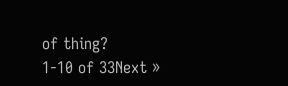of thing?
1-10 of 33Next »